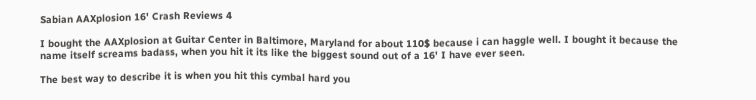Sabian AAXplosion 16' Crash Reviews 4

I bought the AAXplosion at Guitar Center in Baltimore, Maryland for about 110$ because i can haggle well. I bought it because the name itself screams badass, when you hit it its like the biggest sound out of a 16' I have ever seen.

The best way to describe it is when you hit this cymbal hard you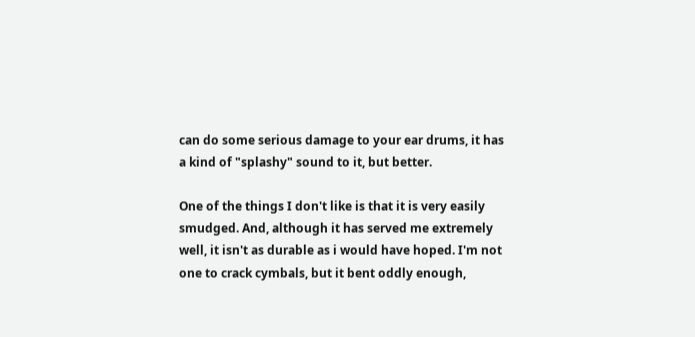can do some serious damage to your ear drums, it has a kind of "splashy" sound to it, but better.

One of the things I don't like is that it is very easily smudged. And, although it has served me extremely well, it isn't as durable as i would have hoped. I'm not one to crack cymbals, but it bent oddly enough,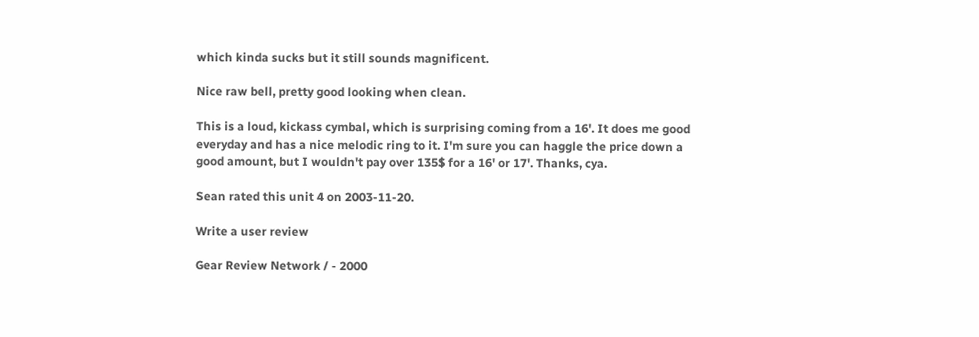which kinda sucks but it still sounds magnificent.

Nice raw bell, pretty good looking when clean.

This is a loud, kickass cymbal, which is surprising coming from a 16'. It does me good everyday and has a nice melodic ring to it. I'm sure you can haggle the price down a good amount, but I wouldn't pay over 135$ for a 16' or 17'. Thanks, cya.

Sean rated this unit 4 on 2003-11-20.

Write a user review

Gear Review Network / - 2000